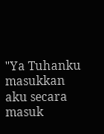"Ya Tuhanku masukkan aku secara masuk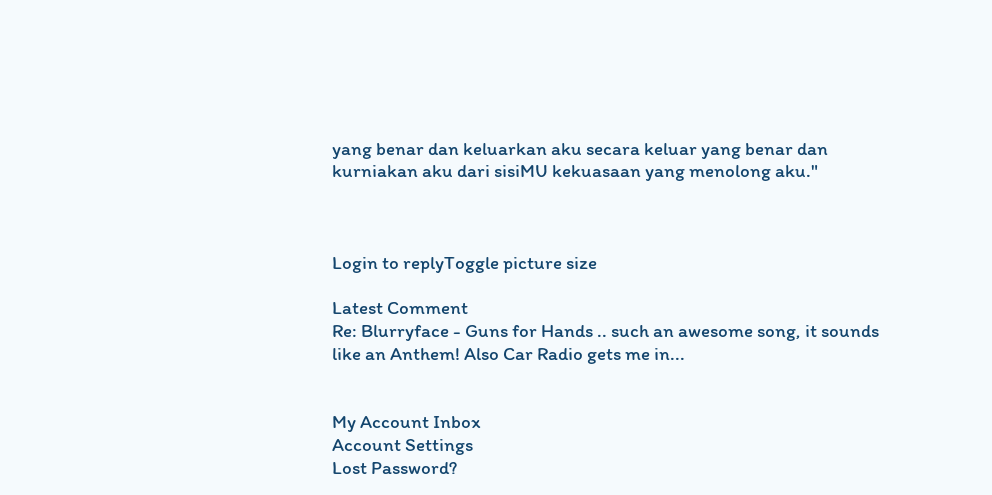yang benar dan keluarkan aku secara keluar yang benar dan kurniakan aku dari sisiMU kekuasaan yang menolong aku."



Login to replyToggle picture size

Latest Comment
Re: Blurryface - Guns for Hands .. such an awesome song, it sounds like an Anthem! Also Car Radio gets me in...


My Account Inbox
Account Settings
Lost Password?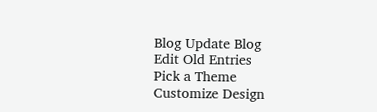Blog Update Blog
Edit Old Entries
Pick a Theme
Customize Design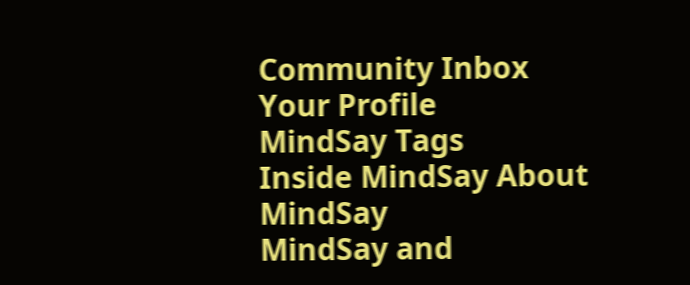Community Inbox
Your Profile
MindSay Tags
Inside MindSay About MindSay
MindSay and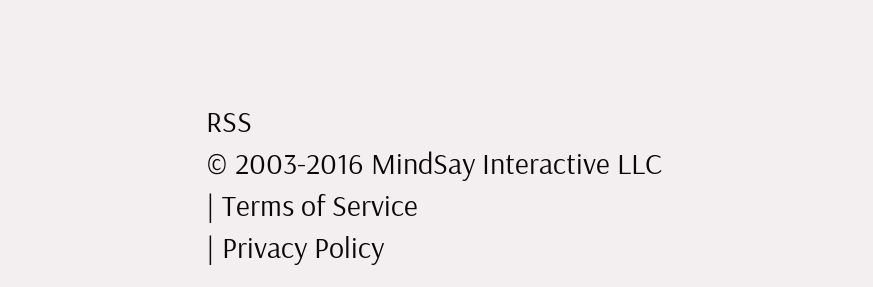RSS
© 2003-2016 MindSay Interactive LLC
| Terms of Service
| Privacy Policy